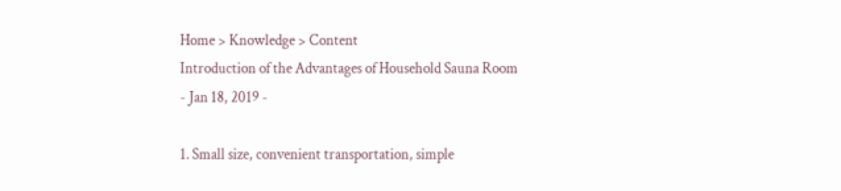Home > Knowledge > Content
Introduction of the Advantages of Household Sauna Room
- Jan 18, 2019 -

1. Small size, convenient transportation, simple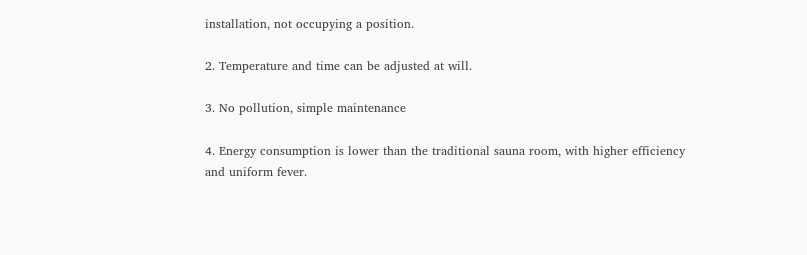installation, not occupying a position.

2. Temperature and time can be adjusted at will.

3. No pollution, simple maintenance

4. Energy consumption is lower than the traditional sauna room, with higher efficiency and uniform fever.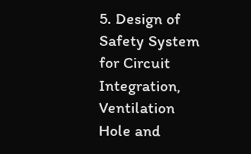5. Design of Safety System for Circuit Integration, Ventilation Hole and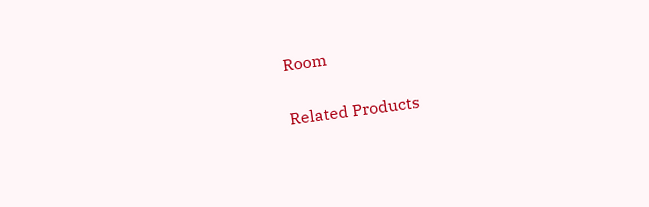Room

Related Products